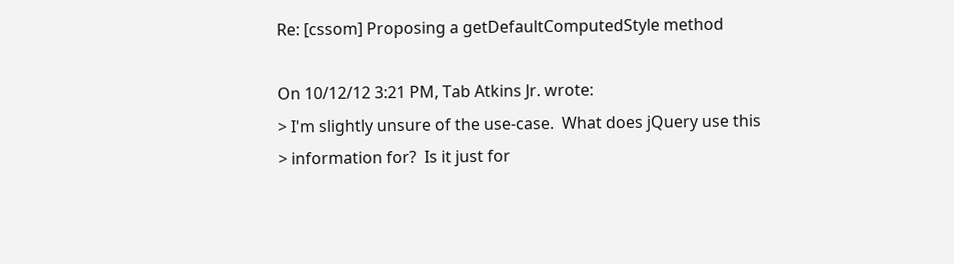Re: [cssom] Proposing a getDefaultComputedStyle method

On 10/12/12 3:21 PM, Tab Atkins Jr. wrote:
> I'm slightly unsure of the use-case.  What does jQuery use this
> information for?  Is it just for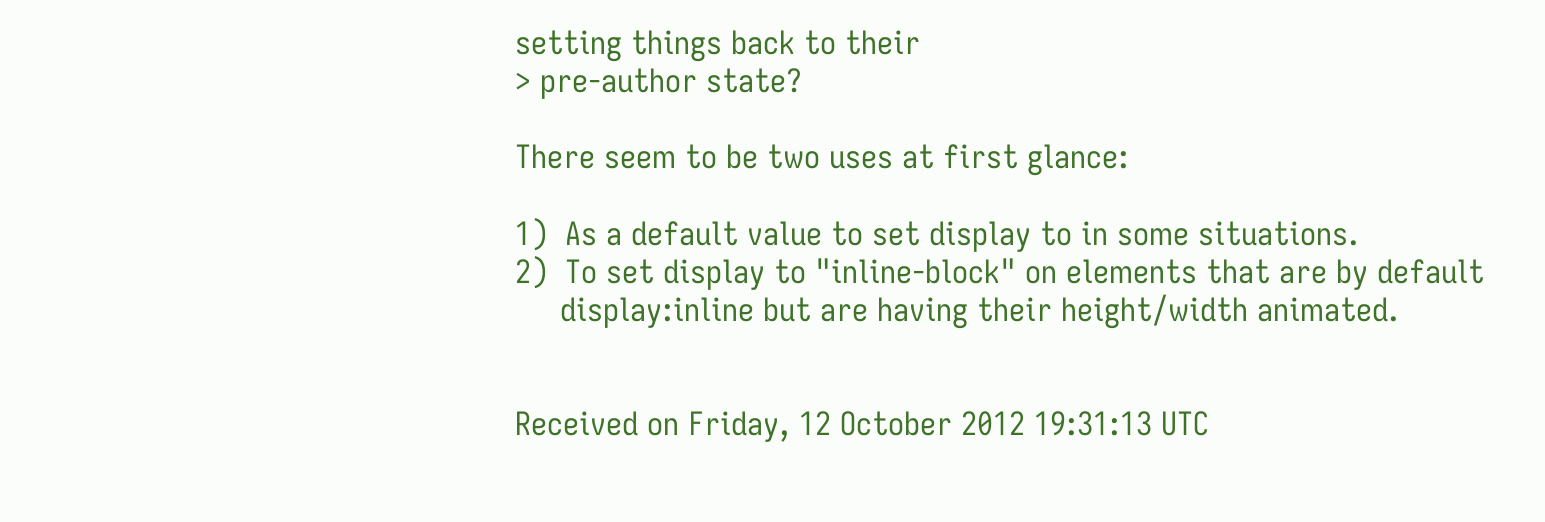setting things back to their
> pre-author state?

There seem to be two uses at first glance:

1)  As a default value to set display to in some situations.
2)  To set display to "inline-block" on elements that are by default
     display:inline but are having their height/width animated.


Received on Friday, 12 October 2012 19:31:13 UTC